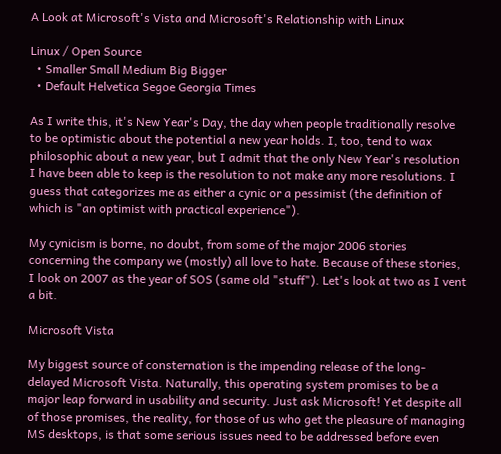A Look at Microsoft's Vista and Microsoft's Relationship with Linux

Linux / Open Source
  • Smaller Small Medium Big Bigger
  • Default Helvetica Segoe Georgia Times

As I write this, it's New Year's Day, the day when people traditionally resolve to be optimistic about the potential a new year holds. I, too, tend to wax philosophic about a new year, but I admit that the only New Year's resolution I have been able to keep is the resolution to not make any more resolutions. I guess that categorizes me as either a cynic or a pessimist (the definition of which is "an optimist with practical experience").

My cynicism is borne, no doubt, from some of the major 2006 stories concerning the company we (mostly) all love to hate. Because of these stories, I look on 2007 as the year of SOS (same old "stuff"). Let's look at two as I vent a bit.

Microsoft Vista

My biggest source of consternation is the impending release of the long-delayed Microsoft Vista. Naturally, this operating system promises to be a major leap forward in usability and security. Just ask Microsoft! Yet despite all of those promises, the reality, for those of us who get the pleasure of managing MS desktops, is that some serious issues need to be addressed before even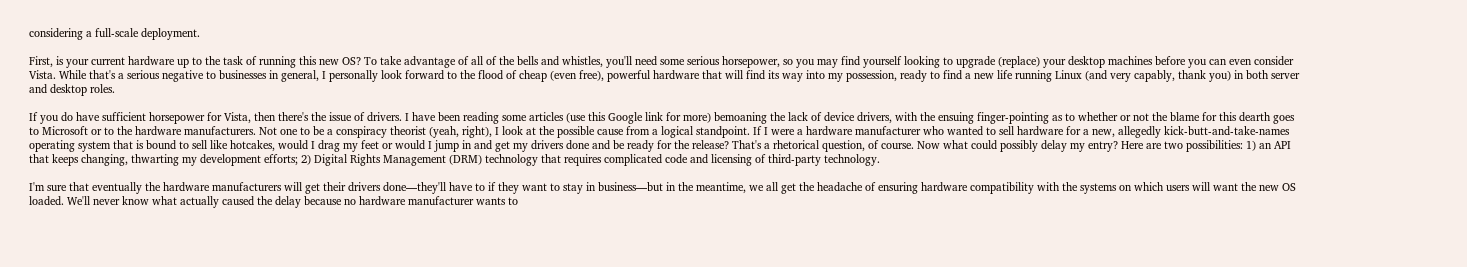considering a full-scale deployment.

First, is your current hardware up to the task of running this new OS? To take advantage of all of the bells and whistles, you'll need some serious horsepower, so you may find yourself looking to upgrade (replace) your desktop machines before you can even consider Vista. While that's a serious negative to businesses in general, I personally look forward to the flood of cheap (even free), powerful hardware that will find its way into my possession, ready to find a new life running Linux (and very capably, thank you) in both server and desktop roles.

If you do have sufficient horsepower for Vista, then there's the issue of drivers. I have been reading some articles (use this Google link for more) bemoaning the lack of device drivers, with the ensuing finger-pointing as to whether or not the blame for this dearth goes to Microsoft or to the hardware manufacturers. Not one to be a conspiracy theorist (yeah, right), I look at the possible cause from a logical standpoint. If I were a hardware manufacturer who wanted to sell hardware for a new, allegedly kick-butt-and-take-names operating system that is bound to sell like hotcakes, would I drag my feet or would I jump in and get my drivers done and be ready for the release? That's a rhetorical question, of course. Now what could possibly delay my entry? Here are two possibilities: 1) an API that keeps changing, thwarting my development efforts; 2) Digital Rights Management (DRM) technology that requires complicated code and licensing of third-party technology.

I'm sure that eventually the hardware manufacturers will get their drivers done—they'll have to if they want to stay in business—but in the meantime, we all get the headache of ensuring hardware compatibility with the systems on which users will want the new OS loaded. We'll never know what actually caused the delay because no hardware manufacturer wants to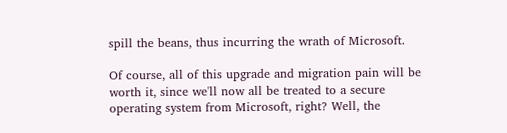spill the beans, thus incurring the wrath of Microsoft.

Of course, all of this upgrade and migration pain will be worth it, since we'll now all be treated to a secure operating system from Microsoft, right? Well, the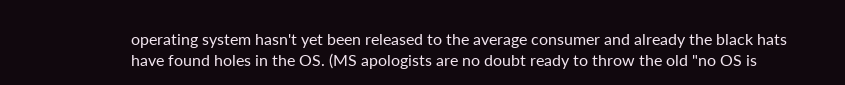operating system hasn't yet been released to the average consumer and already the black hats have found holes in the OS. (MS apologists are no doubt ready to throw the old "no OS is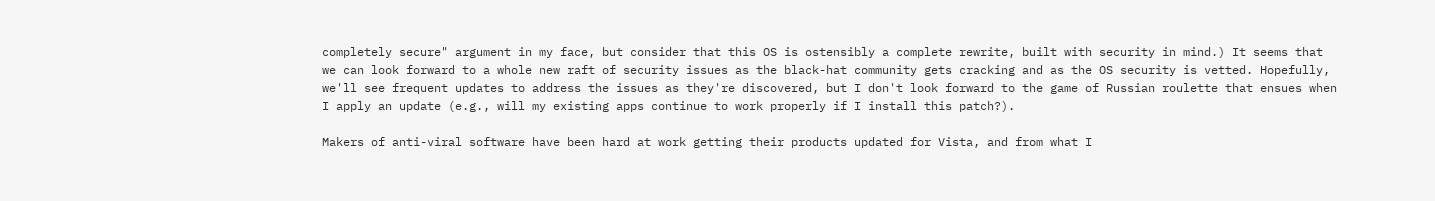completely secure" argument in my face, but consider that this OS is ostensibly a complete rewrite, built with security in mind.) It seems that we can look forward to a whole new raft of security issues as the black-hat community gets cracking and as the OS security is vetted. Hopefully, we'll see frequent updates to address the issues as they're discovered, but I don't look forward to the game of Russian roulette that ensues when I apply an update (e.g., will my existing apps continue to work properly if I install this patch?).

Makers of anti-viral software have been hard at work getting their products updated for Vista, and from what I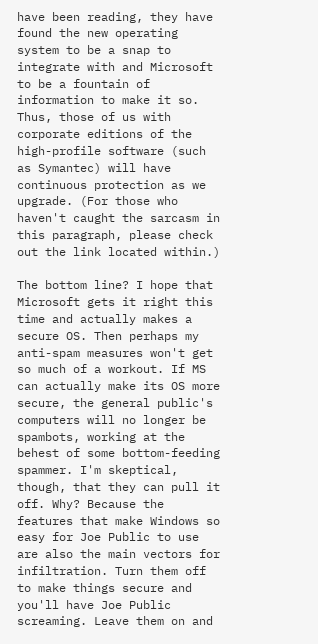have been reading, they have found the new operating system to be a snap to integrate with and Microsoft to be a fountain of information to make it so. Thus, those of us with corporate editions of the high-profile software (such as Symantec) will have continuous protection as we upgrade. (For those who haven't caught the sarcasm in this paragraph, please check out the link located within.)

The bottom line? I hope that Microsoft gets it right this time and actually makes a secure OS. Then perhaps my anti-spam measures won't get so much of a workout. If MS can actually make its OS more secure, the general public's computers will no longer be spambots, working at the behest of some bottom-feeding spammer. I'm skeptical, though, that they can pull it off. Why? Because the features that make Windows so easy for Joe Public to use are also the main vectors for infiltration. Turn them off to make things secure and you'll have Joe Public screaming. Leave them on and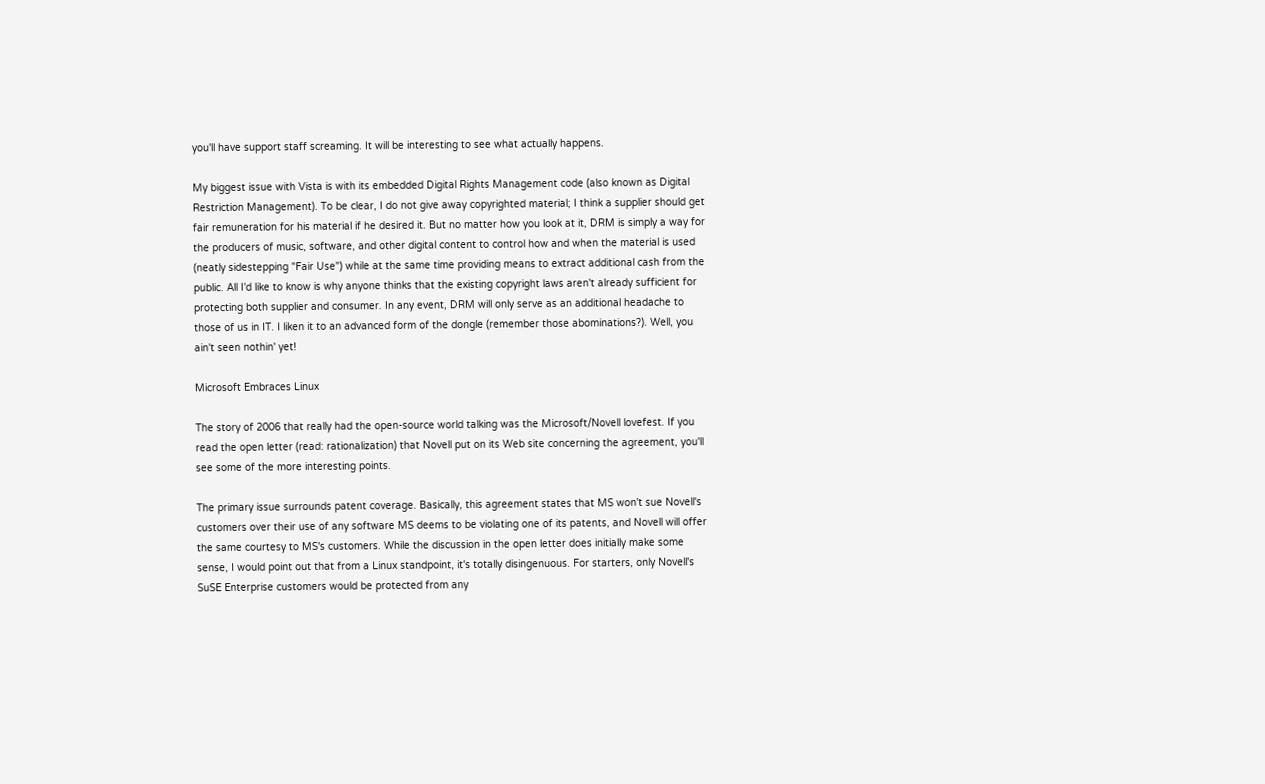you'll have support staff screaming. It will be interesting to see what actually happens.

My biggest issue with Vista is with its embedded Digital Rights Management code (also known as Digital Restriction Management). To be clear, I do not give away copyrighted material; I think a supplier should get fair remuneration for his material if he desired it. But no matter how you look at it, DRM is simply a way for the producers of music, software, and other digital content to control how and when the material is used (neatly sidestepping "Fair Use") while at the same time providing means to extract additional cash from the public. All I'd like to know is why anyone thinks that the existing copyright laws aren't already sufficient for protecting both supplier and consumer. In any event, DRM will only serve as an additional headache to those of us in IT. I liken it to an advanced form of the dongle (remember those abominations?). Well, you ain't seen nothin' yet!

Microsoft Embraces Linux

The story of 2006 that really had the open-source world talking was the Microsoft/Novell lovefest. If you read the open letter (read: rationalization) that Novell put on its Web site concerning the agreement, you'll see some of the more interesting points.

The primary issue surrounds patent coverage. Basically, this agreement states that MS won't sue Novell's customers over their use of any software MS deems to be violating one of its patents, and Novell will offer the same courtesy to MS's customers. While the discussion in the open letter does initially make some sense, I would point out that from a Linux standpoint, it's totally disingenuous. For starters, only Novell's SuSE Enterprise customers would be protected from any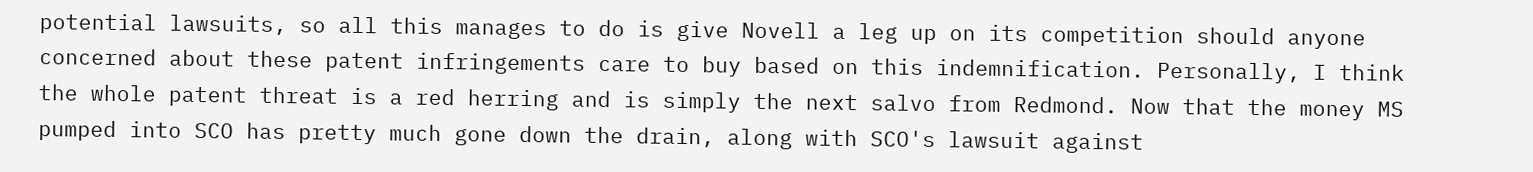potential lawsuits, so all this manages to do is give Novell a leg up on its competition should anyone concerned about these patent infringements care to buy based on this indemnification. Personally, I think the whole patent threat is a red herring and is simply the next salvo from Redmond. Now that the money MS pumped into SCO has pretty much gone down the drain, along with SCO's lawsuit against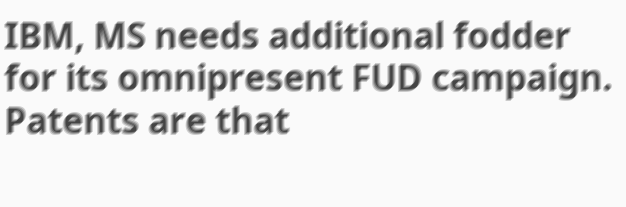IBM, MS needs additional fodder for its omnipresent FUD campaign. Patents are that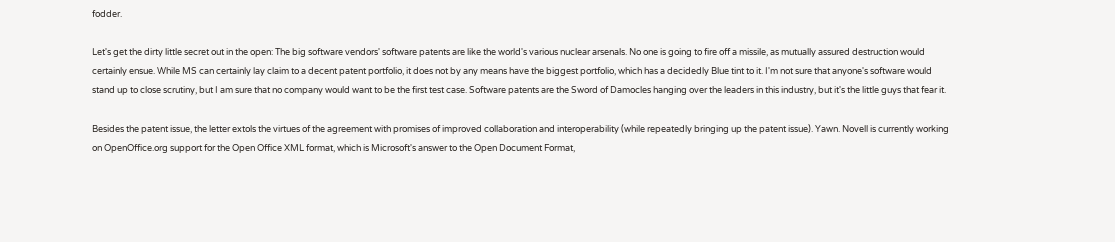fodder.

Let's get the dirty little secret out in the open: The big software vendors' software patents are like the world's various nuclear arsenals. No one is going to fire off a missile, as mutually assured destruction would certainly ensue. While MS can certainly lay claim to a decent patent portfolio, it does not by any means have the biggest portfolio, which has a decidedly Blue tint to it. I'm not sure that anyone's software would stand up to close scrutiny, but I am sure that no company would want to be the first test case. Software patents are the Sword of Damocles hanging over the leaders in this industry, but it's the little guys that fear it.

Besides the patent issue, the letter extols the virtues of the agreement with promises of improved collaboration and interoperability (while repeatedly bringing up the patent issue). Yawn. Novell is currently working on OpenOffice.org support for the Open Office XML format, which is Microsoft's answer to the Open Document Format,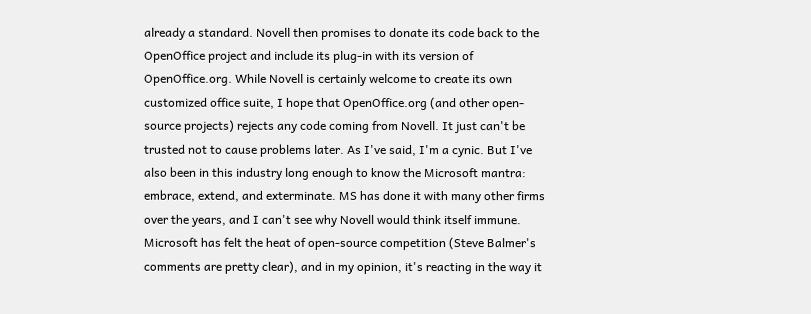already a standard. Novell then promises to donate its code back to the OpenOffice project and include its plug-in with its version of OpenOffice.org. While Novell is certainly welcome to create its own customized office suite, I hope that OpenOffice.org (and other open-source projects) rejects any code coming from Novell. It just can't be trusted not to cause problems later. As I've said, I'm a cynic. But I've also been in this industry long enough to know the Microsoft mantra: embrace, extend, and exterminate. MS has done it with many other firms over the years, and I can't see why Novell would think itself immune. Microsoft has felt the heat of open-source competition (Steve Balmer's comments are pretty clear), and in my opinion, it's reacting in the way it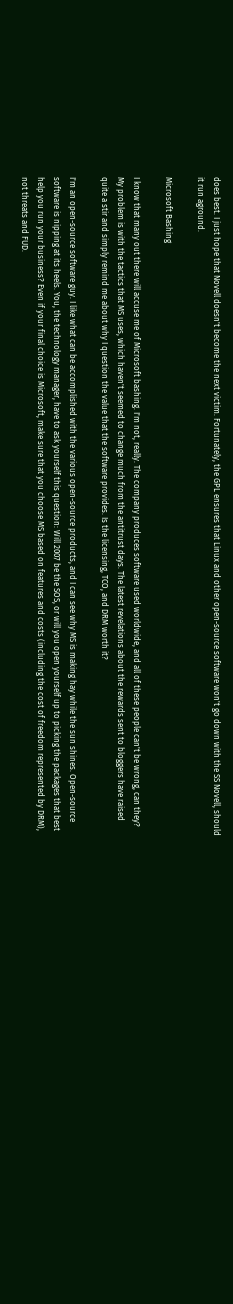does best. I just hope that Novell doesn't become the next victim. Fortunately, the GPL ensures that Linux and other open-source software won't go down with the SS Novell, should it run aground.

Microsoft Bashing

I know that many out there will accuse me of Microsoft bashing. I'm not, really. The company produces software used worldwide, and all of these people can't be wrong, can they? My problem is with the tactics that MS uses, which haven't seemed to change much from the antitrust days. The latest revelations about the rewards sent to bloggers have raised quite a stir and simply remind me about why I question the value that the software provides. Is the licensing, TCO, and DRM worth it?

I'm an open-source software guy. I like what can be accomplished with the various open-source products, and I can see why MS is making hay while the sun shines. Open-source software is nipping at its heels. You, the technology manager, have to ask yourself this question: Will 2007 be the SOS, or will you open yourself up to picking the packages that best help you run your business? Even if your final choice is Microsoft, make sure that you choose MS based on features and costs (including the cost of freedom represented by DRM), not threats and FUD.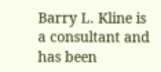Barry L. Kline is a consultant and has been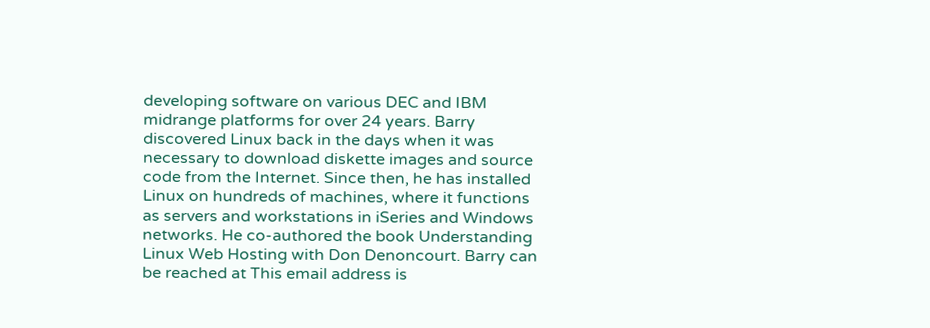developing software on various DEC and IBM midrange platforms for over 24 years. Barry discovered Linux back in the days when it was necessary to download diskette images and source code from the Internet. Since then, he has installed Linux on hundreds of machines, where it functions as servers and workstations in iSeries and Windows networks. He co-authored the book Understanding Linux Web Hosting with Don Denoncourt. Barry can be reached at This email address is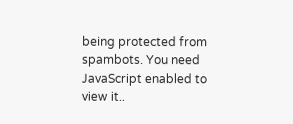being protected from spambots. You need JavaScript enabled to view it..